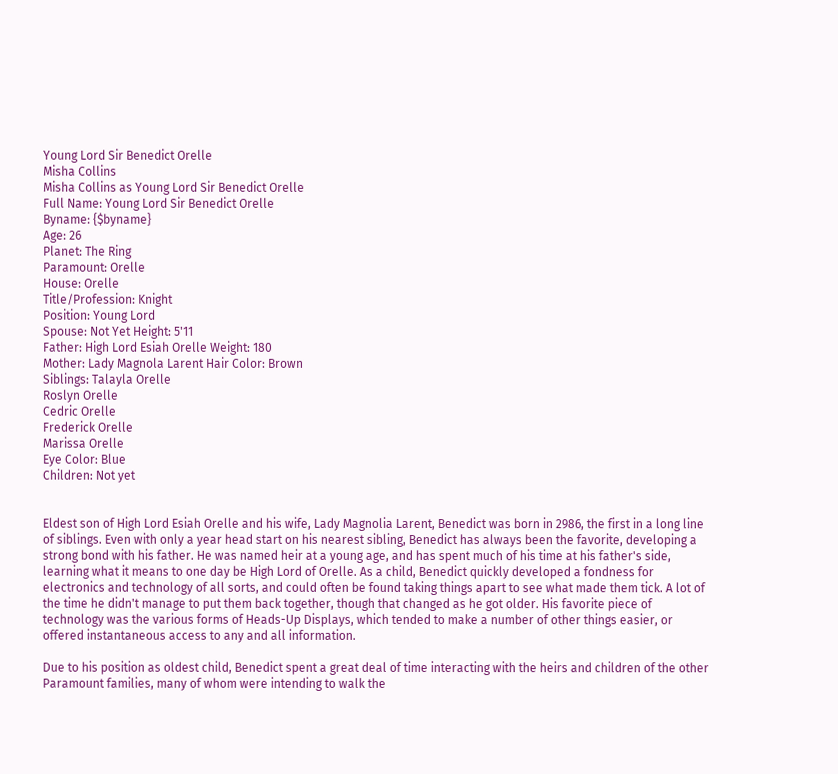Young Lord Sir Benedict Orelle
Misha Collins
Misha Collins as Young Lord Sir Benedict Orelle
Full Name: Young Lord Sir Benedict Orelle
Byname: {$byname}
Age: 26
Planet: The Ring
Paramount: Orelle
House: Orelle
Title/Profession: Knight
Position: Young Lord
Spouse: Not Yet Height: 5'11
Father: High Lord Esiah Orelle Weight: 180
Mother: Lady Magnola Larent Hair Color: Brown
Siblings: Talayla Orelle
Roslyn Orelle
Cedric Orelle
Frederick Orelle
Marissa Orelle
Eye Color: Blue
Children: Not yet


Eldest son of High Lord Esiah Orelle and his wife, Lady Magnolia Larent, Benedict was born in 2986, the first in a long line of siblings. Even with only a year head start on his nearest sibling, Benedict has always been the favorite, developing a strong bond with his father. He was named heir at a young age, and has spent much of his time at his father's side, learning what it means to one day be High Lord of Orelle. As a child, Benedict quickly developed a fondness for electronics and technology of all sorts, and could often be found taking things apart to see what made them tick. A lot of the time he didn't manage to put them back together, though that changed as he got older. His favorite piece of technology was the various forms of Heads-Up Displays, which tended to make a number of other things easier, or offered instantaneous access to any and all information.

Due to his position as oldest child, Benedict spent a great deal of time interacting with the heirs and children of the other Paramount families, many of whom were intending to walk the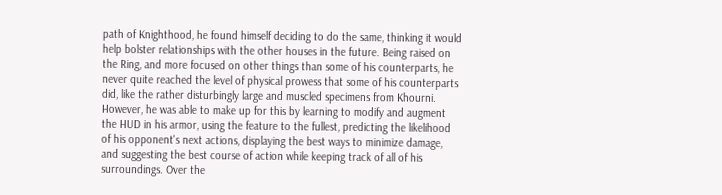path of Knighthood, he found himself deciding to do the same, thinking it would help bolster relationships with the other houses in the future. Being raised on the Ring, and more focused on other things than some of his counterparts, he never quite reached the level of physical prowess that some of his counterparts did, like the rather disturbingly large and muscled specimens from Khourni. However, he was able to make up for this by learning to modify and augment the HUD in his armor, using the feature to the fullest, predicting the likelihood of his opponent's next actions, displaying the best ways to minimize damage, and suggesting the best course of action while keeping track of all of his surroundings. Over the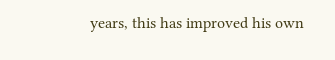years, this has improved his own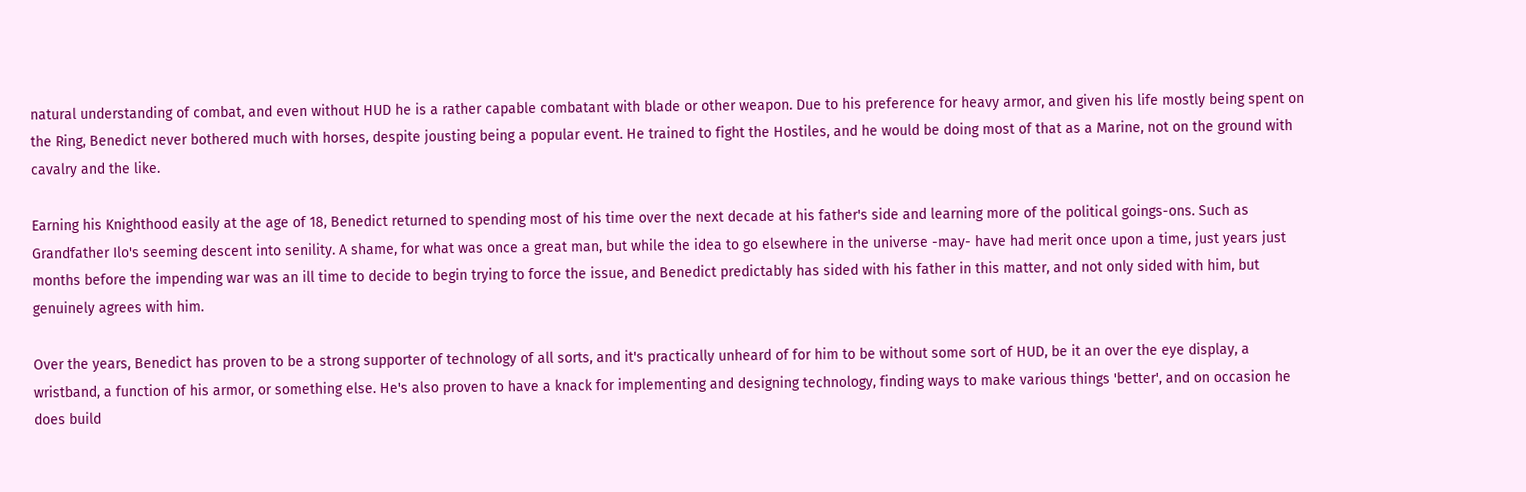natural understanding of combat, and even without HUD he is a rather capable combatant with blade or other weapon. Due to his preference for heavy armor, and given his life mostly being spent on the Ring, Benedict never bothered much with horses, despite jousting being a popular event. He trained to fight the Hostiles, and he would be doing most of that as a Marine, not on the ground with cavalry and the like.

Earning his Knighthood easily at the age of 18, Benedict returned to spending most of his time over the next decade at his father's side and learning more of the political goings-ons. Such as Grandfather Ilo's seeming descent into senility. A shame, for what was once a great man, but while the idea to go elsewhere in the universe -may- have had merit once upon a time, just years just months before the impending war was an ill time to decide to begin trying to force the issue, and Benedict predictably has sided with his father in this matter, and not only sided with him, but genuinely agrees with him.

Over the years, Benedict has proven to be a strong supporter of technology of all sorts, and it's practically unheard of for him to be without some sort of HUD, be it an over the eye display, a wristband, a function of his armor, or something else. He's also proven to have a knack for implementing and designing technology, finding ways to make various things 'better', and on occasion he does build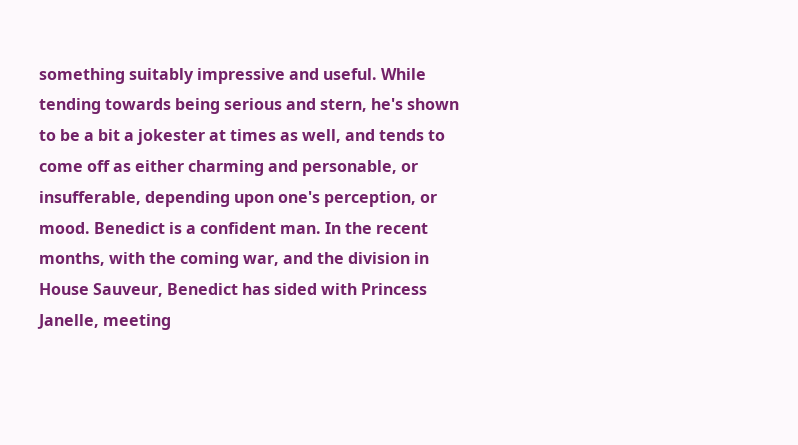something suitably impressive and useful. While tending towards being serious and stern, he's shown to be a bit a jokester at times as well, and tends to come off as either charming and personable, or insufferable, depending upon one's perception, or mood. Benedict is a confident man. In the recent months, with the coming war, and the division in House Sauveur, Benedict has sided with Princess Janelle, meeting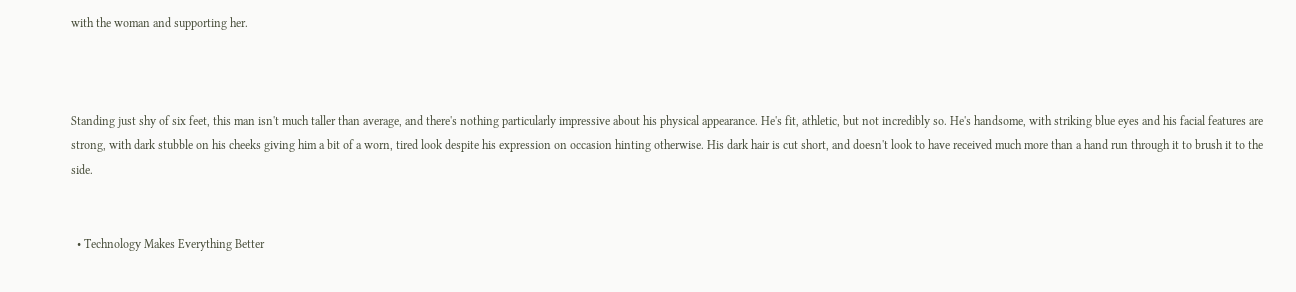with the woman and supporting her.



Standing just shy of six feet, this man isn't much taller than average, and there's nothing particularly impressive about his physical appearance. He's fit, athletic, but not incredibly so. He's handsome, with striking blue eyes and his facial features are strong, with dark stubble on his cheeks giving him a bit of a worn, tired look despite his expression on occasion hinting otherwise. His dark hair is cut short, and doesn't look to have received much more than a hand run through it to brush it to the side.


  • Technology Makes Everything Better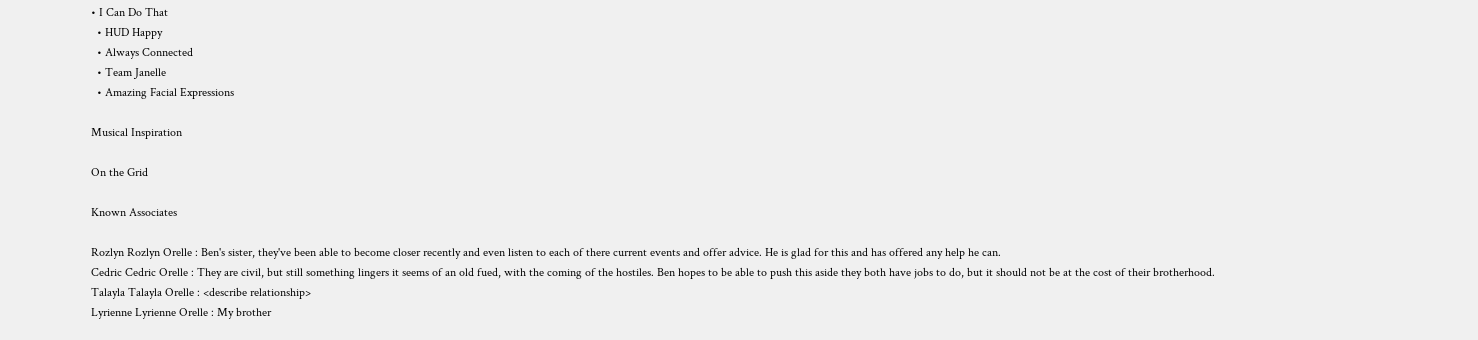• I Can Do That
  • HUD Happy
  • Always Connected
  • Team Janelle
  • Amazing Facial Expressions

Musical Inspiration

On the Grid

Known Associates

Rozlyn Rozlyn Orelle : Ben's sister, they've been able to become closer recently and even listen to each of there current events and offer advice. He is glad for this and has offered any help he can.
Cedric Cedric Orelle : They are civil, but still something lingers it seems of an old fued, with the coming of the hostiles. Ben hopes to be able to push this aside they both have jobs to do, but it should not be at the cost of their brotherhood.
Talayla Talayla Orelle : <describe relationship>
Lyrienne Lyrienne Orelle : My brother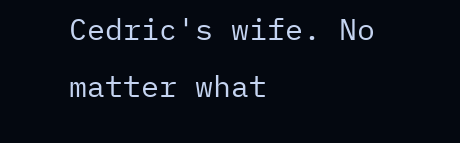Cedric's wife. No matter what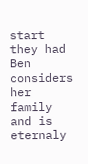start they had Ben considers her family and is eternaly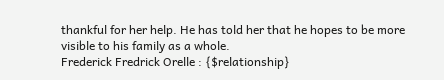thankful for her help. He has told her that he hopes to be more visible to his family as a whole.
Frederick Fredrick Orelle : {$relationship}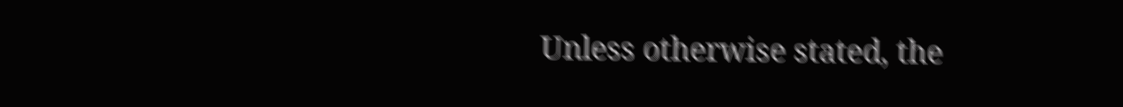Unless otherwise stated, the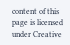content of this page is licensed under Creative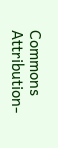Commons Attribution-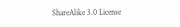ShareAlike 3.0 License